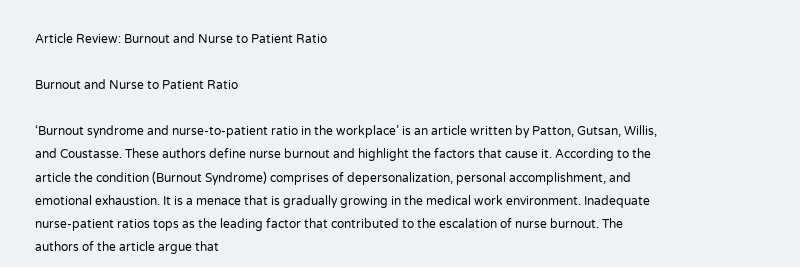Article Review: Burnout and Nurse to Patient Ratio

Burnout and Nurse to Patient Ratio

‘Burnout syndrome and nurse-to-patient ratio in the workplace’ is an article written by Patton, Gutsan, Willis, and Coustasse. These authors define nurse burnout and highlight the factors that cause it. According to the article the condition (Burnout Syndrome) comprises of depersonalization, personal accomplishment, and emotional exhaustion. It is a menace that is gradually growing in the medical work environment. Inadequate nurse-patient ratios tops as the leading factor that contributed to the escalation of nurse burnout. The authors of the article argue that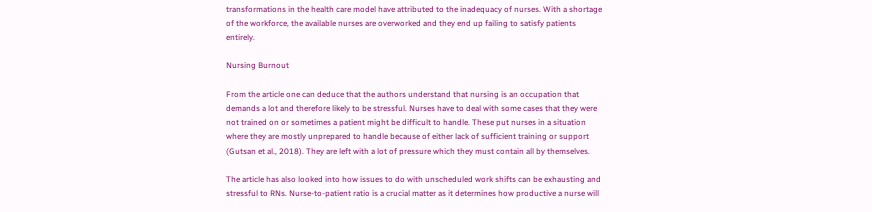transformations in the health care model have attributed to the inadequacy of nurses. With a shortage of the workforce, the available nurses are overworked and they end up failing to satisfy patients entirely.

Nursing Burnout

From the article one can deduce that the authors understand that nursing is an occupation that demands a lot and therefore likely to be stressful. Nurses have to deal with some cases that they were not trained on or sometimes a patient might be difficult to handle. These put nurses in a situation where they are mostly unprepared to handle because of either lack of sufficient training or support (Gutsan et al., 2018). They are left with a lot of pressure which they must contain all by themselves.

The article has also looked into how issues to do with unscheduled work shifts can be exhausting and stressful to RNs. Nurse-to-patient ratio is a crucial matter as it determines how productive a nurse will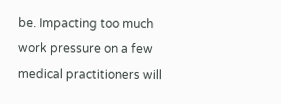be. Impacting too much work pressure on a few medical practitioners will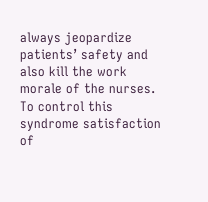always jeopardize patients’ safety and also kill the work morale of the nurses. To control this syndrome satisfaction of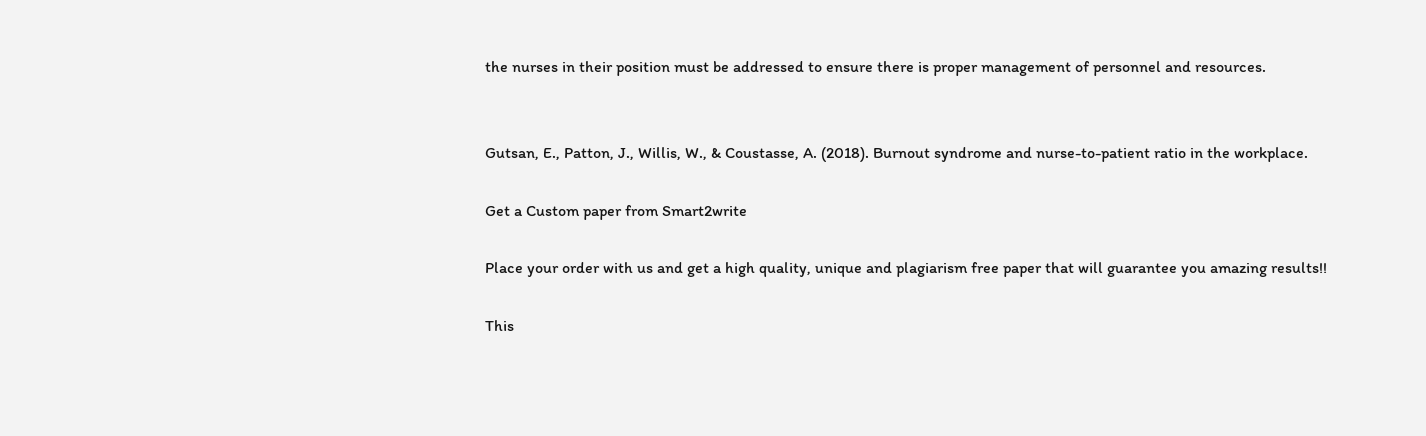the nurses in their position must be addressed to ensure there is proper management of personnel and resources.


Gutsan, E., Patton, J., Willis, W., & Coustasse, A. (2018). Burnout syndrome and nurse-to-patient ratio in the workplace.

Get a Custom paper from Smart2write

Place your order with us and get a high quality, unique and plagiarism free paper that will guarantee you amazing results!!

This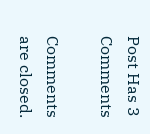Post Has 3 Comments

Comments are closed.